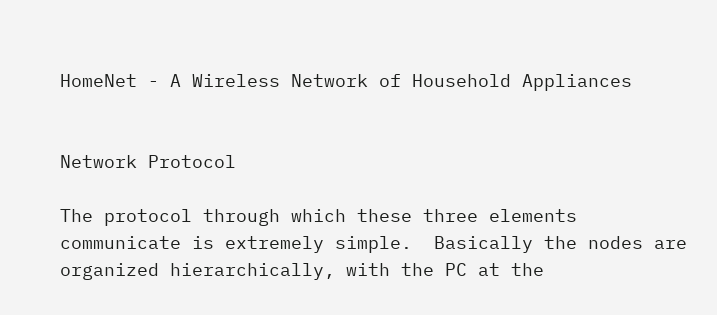HomeNet - A Wireless Network of Household Appliances


Network Protocol

The protocol through which these three elements communicate is extremely simple.  Basically the nodes are organized hierarchically, with the PC at the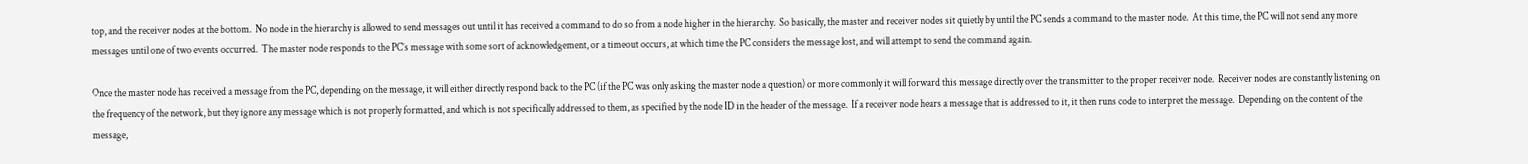top, and the receiver nodes at the bottom.  No node in the hierarchy is allowed to send messages out until it has received a command to do so from a node higher in the hierarchy.  So basically, the master and receiver nodes sit quietly by until the PC sends a command to the master node.  At this time, the PC will not send any more messages until one of two events occurred.  The master node responds to the PC’s message with some sort of acknowledgement, or a timeout occurs, at which time the PC considers the message lost, and will attempt to send the command again.

Once the master node has received a message from the PC, depending on the message, it will either directly respond back to the PC (if the PC was only asking the master node a question) or more commonly it will forward this message directly over the transmitter to the proper receiver node.  Receiver nodes are constantly listening on the frequency of the network, but they ignore any message which is not properly formatted, and which is not specifically addressed to them, as specified by the node ID in the header of the message.  If a receiver node hears a message that is addressed to it, it then runs code to interpret the message.  Depending on the content of the message,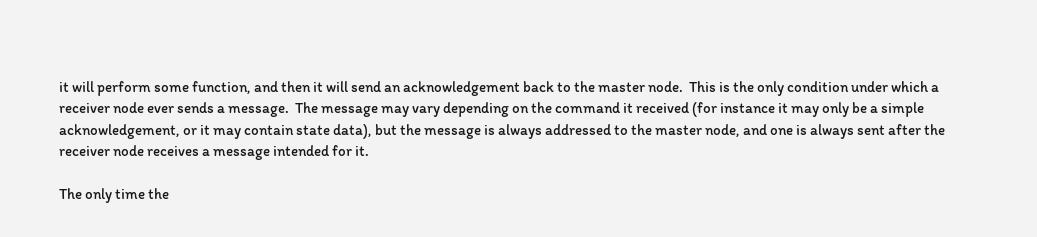it will perform some function, and then it will send an acknowledgement back to the master node.  This is the only condition under which a receiver node ever sends a message.  The message may vary depending on the command it received (for instance it may only be a simple acknowledgement, or it may contain state data), but the message is always addressed to the master node, and one is always sent after the receiver node receives a message intended for it.

The only time the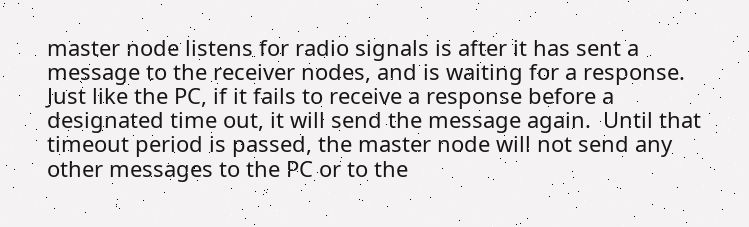master node listens for radio signals is after it has sent a message to the receiver nodes, and is waiting for a response.  Just like the PC, if it fails to receive a response before a designated time out, it will send the message again.  Until that timeout period is passed, the master node will not send any other messages to the PC or to the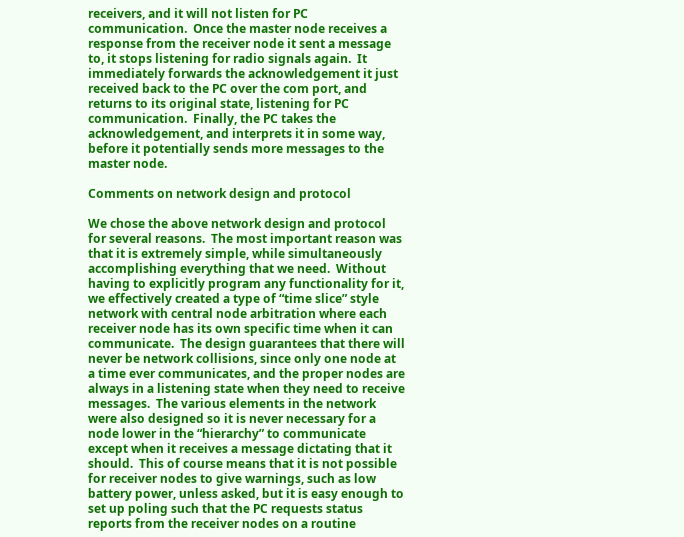receivers, and it will not listen for PC communication.  Once the master node receives a response from the receiver node it sent a message to, it stops listening for radio signals again.  It immediately forwards the acknowledgement it just received back to the PC over the com port, and returns to its original state, listening for PC communication.  Finally, the PC takes the acknowledgement, and interprets it in some way, before it potentially sends more messages to the master node.

Comments on network design and protocol

We chose the above network design and protocol for several reasons.  The most important reason was that it is extremely simple, while simultaneously accomplishing everything that we need.  Without having to explicitly program any functionality for it, we effectively created a type of “time slice” style network with central node arbitration where each receiver node has its own specific time when it can communicate.  The design guarantees that there will never be network collisions, since only one node at a time ever communicates, and the proper nodes are always in a listening state when they need to receive messages.  The various elements in the network were also designed so it is never necessary for a node lower in the “hierarchy” to communicate except when it receives a message dictating that it should.  This of course means that it is not possible for receiver nodes to give warnings, such as low battery power, unless asked, but it is easy enough to set up poling such that the PC requests status reports from the receiver nodes on a routine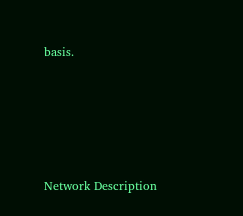basis.





Network Description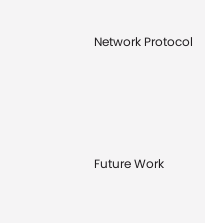Network Protocol





Future Work